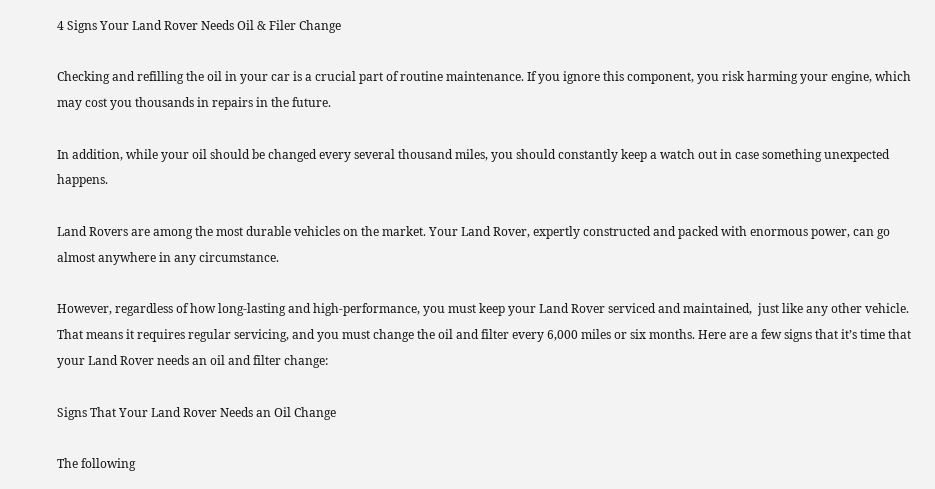4 Signs Your Land Rover Needs Oil & Filer Change

Checking and refilling the oil in your car is a crucial part of routine maintenance. If you ignore this component, you risk harming your engine, which may cost you thousands in repairs in the future.

In addition, while your oil should be changed every several thousand miles, you should constantly keep a watch out in case something unexpected happens.

Land Rovers are among the most durable vehicles on the market. Your Land Rover, expertly constructed and packed with enormous power, can go almost anywhere in any circumstance.

However, regardless of how long-lasting and high-performance, you must keep your Land Rover serviced and maintained,  just like any other vehicle. That means it requires regular servicing, and you must change the oil and filter every 6,000 miles or six months. Here are a few signs that it’s time that your Land Rover needs an oil and filter change:

Signs That Your Land Rover Needs an Oil Change

The following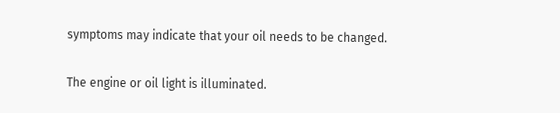symptoms may indicate that your oil needs to be changed.

The engine or oil light is illuminated.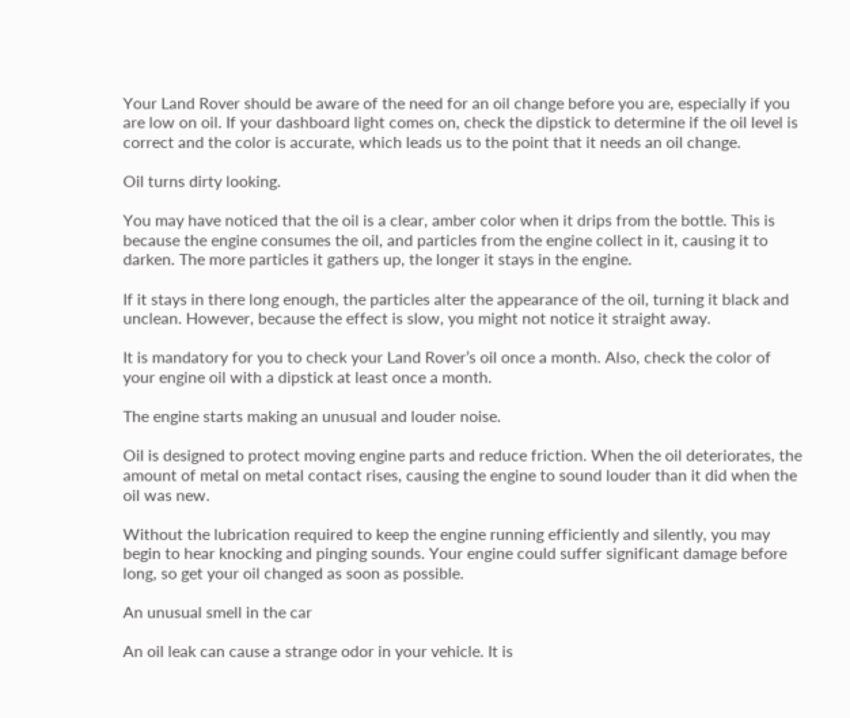Your Land Rover should be aware of the need for an oil change before you are, especially if you are low on oil. If your dashboard light comes on, check the dipstick to determine if the oil level is correct and the color is accurate, which leads us to the point that it needs an oil change.

Oil turns dirty looking.

You may have noticed that the oil is a clear, amber color when it drips from the bottle. This is because the engine consumes the oil, and particles from the engine collect in it, causing it to darken. The more particles it gathers up, the longer it stays in the engine.

If it stays in there long enough, the particles alter the appearance of the oil, turning it black and unclean. However, because the effect is slow, you might not notice it straight away.

It is mandatory for you to check your Land Rover’s oil once a month. Also, check the color of your engine oil with a dipstick at least once a month.

The engine starts making an unusual and louder noise.

Oil is designed to protect moving engine parts and reduce friction. When the oil deteriorates, the amount of metal on metal contact rises, causing the engine to sound louder than it did when the oil was new.

Without the lubrication required to keep the engine running efficiently and silently, you may begin to hear knocking and pinging sounds. Your engine could suffer significant damage before long, so get your oil changed as soon as possible.

An unusual smell in the car

An oil leak can cause a strange odor in your vehicle. It is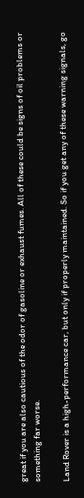great if you are also cautious of the odor of gasoline or exhaust fumes. All of these could be signs of oil problems or something far worse.

Land Rover is a high-performance car, but only if properly maintained. So if you get any of these warning signals, go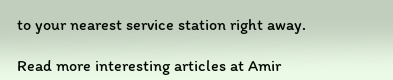to your nearest service station right away.

Read more interesting articles at Amir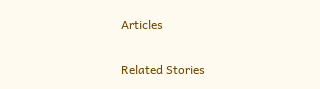Articles

Related Stories